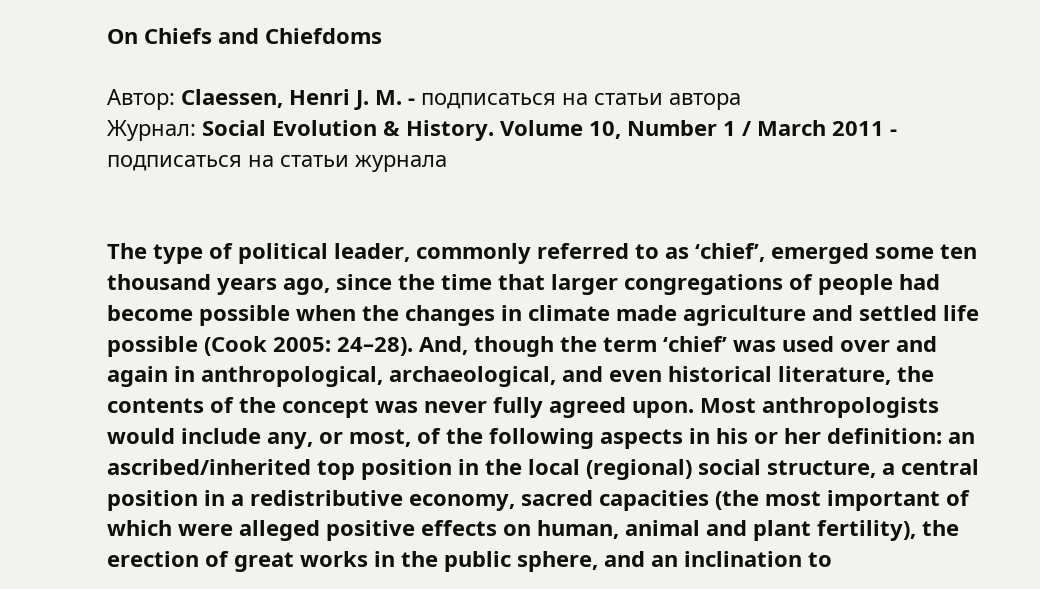On Chiefs and Chiefdoms

Автор: Claessen, Henri J. M. - подписаться на статьи автора
Журнал: Social Evolution & History. Volume 10, Number 1 / March 2011 - подписаться на статьи журнала


The type of political leader, commonly referred to as ‘chief’, emerged some ten thousand years ago, since the time that larger congregations of people had become possible when the changes in climate made agriculture and settled life possible (Cook 2005: 24–28). And, though the term ‘chief’ was used over and again in anthropological, archaeological, and even historical literature, the contents of the concept was never fully agreed upon. Most anthropologists would include any, or most, of the following aspects in his or her definition: an ascribed/inherited top position in the local (regional) social structure, a central position in a redistributive economy, sacred capacities (the most important of which were alleged positive effects on human, animal and plant fertility), the erection of great works in the public sphere, and an inclination to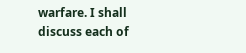warfare. I shall discuss each of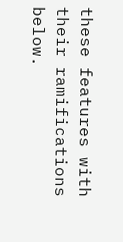these features with their ramifications below.